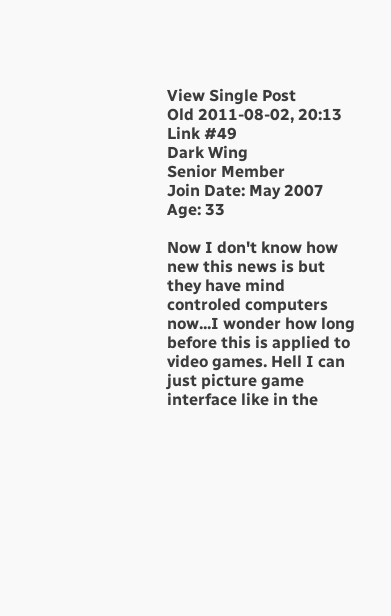View Single Post
Old 2011-08-02, 20:13   Link #49
Dark Wing
Senior Member
Join Date: May 2007
Age: 33

Now I don't know how new this news is but they have mind controled computers now...I wonder how long before this is applied to video games. Hell I can just picture game interface like in the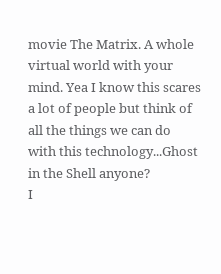movie The Matrix. A whole virtual world with your mind. Yea I know this scares a lot of people but think of all the things we can do with this technology...Ghost in the Shell anyone?
I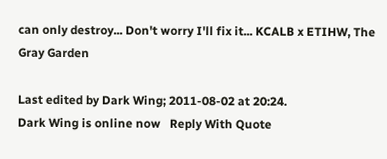can only destroy... Don't worry I'll fix it... KCALB x ETIHW, The Gray Garden

Last edited by Dark Wing; 2011-08-02 at 20:24.
Dark Wing is online now   Reply With Quote